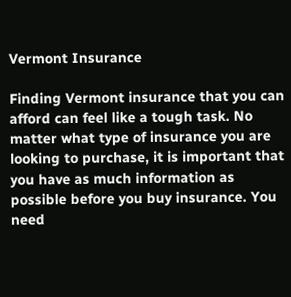Vermont Insurance

Finding Vermont insurance that you can afford can feel like a tough task. No matter what type of insurance you are looking to purchase, it is important that you have as much information as possible before you buy insurance. You need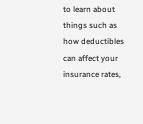to learn about things such as how deductibles can affect your insurance rates,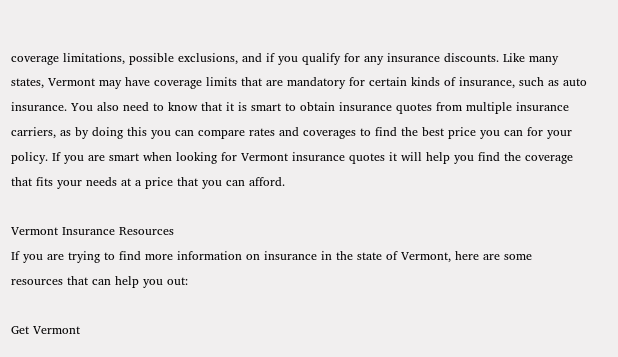coverage limitations, possible exclusions, and if you qualify for any insurance discounts. Like many states, Vermont may have coverage limits that are mandatory for certain kinds of insurance, such as auto insurance. You also need to know that it is smart to obtain insurance quotes from multiple insurance carriers, as by doing this you can compare rates and coverages to find the best price you can for your policy. If you are smart when looking for Vermont insurance quotes it will help you find the coverage that fits your needs at a price that you can afford.

Vermont Insurance Resources
If you are trying to find more information on insurance in the state of Vermont, here are some resources that can help you out:

Get Vermont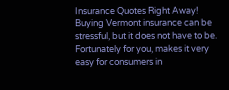Insurance Quotes Right Away!
Buying Vermont insurance can be stressful, but it does not have to be. Fortunately for you, makes it very easy for consumers in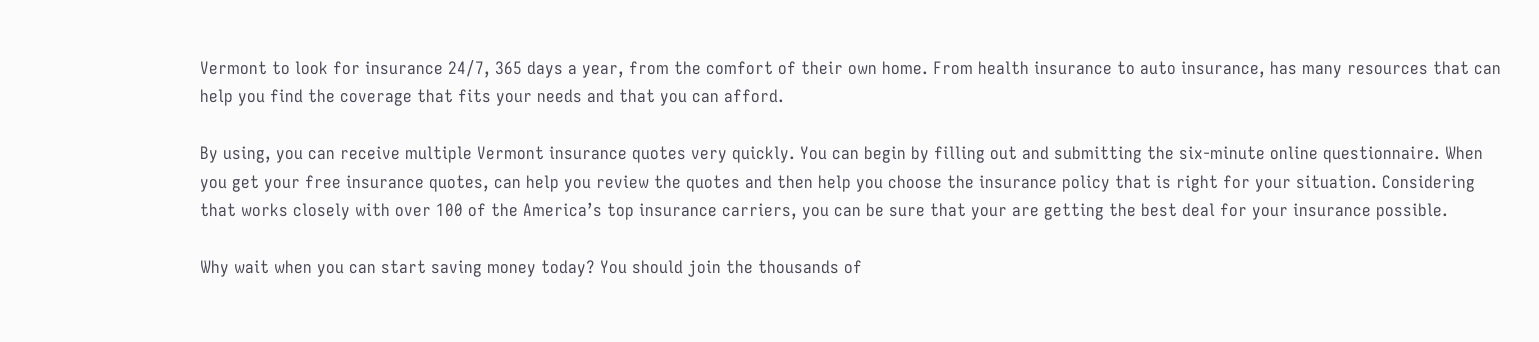Vermont to look for insurance 24/7, 365 days a year, from the comfort of their own home. From health insurance to auto insurance, has many resources that can help you find the coverage that fits your needs and that you can afford.

By using, you can receive multiple Vermont insurance quotes very quickly. You can begin by filling out and submitting the six-minute online questionnaire. When you get your free insurance quotes, can help you review the quotes and then help you choose the insurance policy that is right for your situation. Considering that works closely with over 100 of the America’s top insurance carriers, you can be sure that your are getting the best deal for your insurance possible.

Why wait when you can start saving money today? You should join the thousands of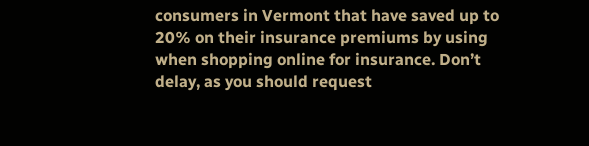consumers in Vermont that have saved up to 20% on their insurance premiums by using when shopping online for insurance. Don’t delay, as you should request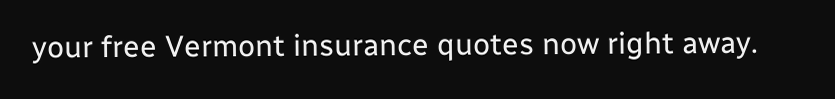your free Vermont insurance quotes now right away.